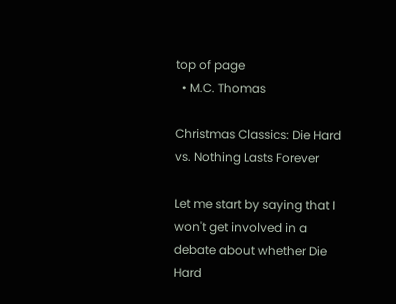top of page
  • M.C. Thomas

Christmas Classics: Die Hard vs. Nothing Lasts Forever

Let me start by saying that I won't get involved in a debate about whether Die Hard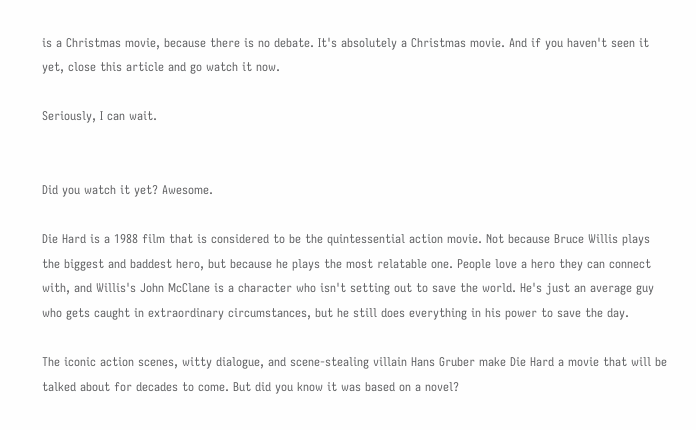is a Christmas movie, because there is no debate. It's absolutely a Christmas movie. And if you haven't seen it yet, close this article and go watch it now.

Seriously, I can wait.


Did you watch it yet? Awesome.

Die Hard is a 1988 film that is considered to be the quintessential action movie. Not because Bruce Willis plays the biggest and baddest hero, but because he plays the most relatable one. People love a hero they can connect with, and Willis's John McClane is a character who isn't setting out to save the world. He's just an average guy who gets caught in extraordinary circumstances, but he still does everything in his power to save the day.

The iconic action scenes, witty dialogue, and scene-stealing villain Hans Gruber make Die Hard a movie that will be talked about for decades to come. But did you know it was based on a novel?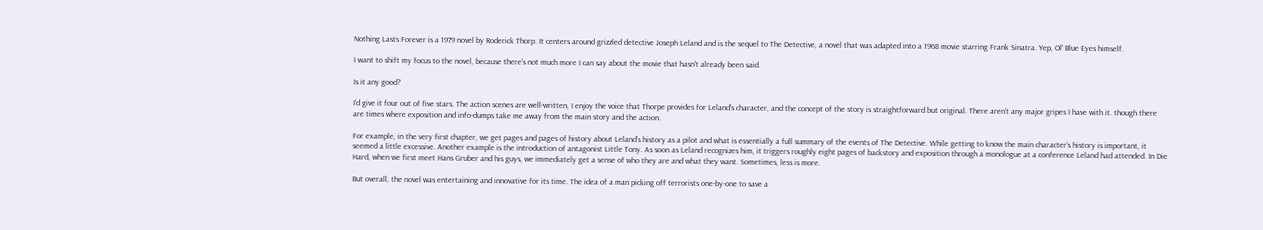Nothing Lasts Forever is a 1979 novel by Roderick Thorp. It centers around grizzled detective Joseph Leland and is the sequel to The Detective, a novel that was adapted into a 1968 movie starring Frank Sinatra. Yep, Ol' Blue Eyes himself.

I want to shift my focus to the novel, because there's not much more I can say about the movie that hasn't already been said.

Is it any good?

I'd give it four out of five stars. The action scenes are well-written, I enjoy the voice that Thorpe provides for Leland's character, and the concept of the story is straightforward but original. There aren't any major gripes I have with it. though there are times where exposition and info-dumps take me away from the main story and the action.

For example, in the very first chapter, we get pages and pages of history about Leland’s history as a pilot and what is essentially a full summary of the events of The Detective. While getting to know the main character’s history is important, it seemed a little excessive. Another example is the introduction of antagonist Little Tony. As soon as Leland recognizes him, it triggers roughly eight pages of backstory and exposition through a monologue at a conference Leland had attended. In Die Hard, when we first meet Hans Gruber and his guys, we immediately get a sense of who they are and what they want. Sometimes, less is more.

But overall, the novel was entertaining and innovative for its time. The idea of a man picking off terrorists one-by-one to save a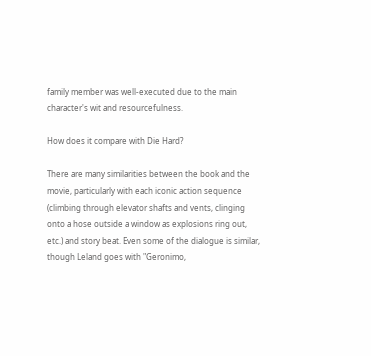family member was well-executed due to the main character's wit and resourcefulness.

How does it compare with Die Hard?

There are many similarities between the book and the movie, particularly with each iconic action sequence (climbing through elevator shafts and vents, clinging onto a hose outside a window as explosions ring out, etc.) and story beat. Even some of the dialogue is similar, though Leland goes with "Geronimo,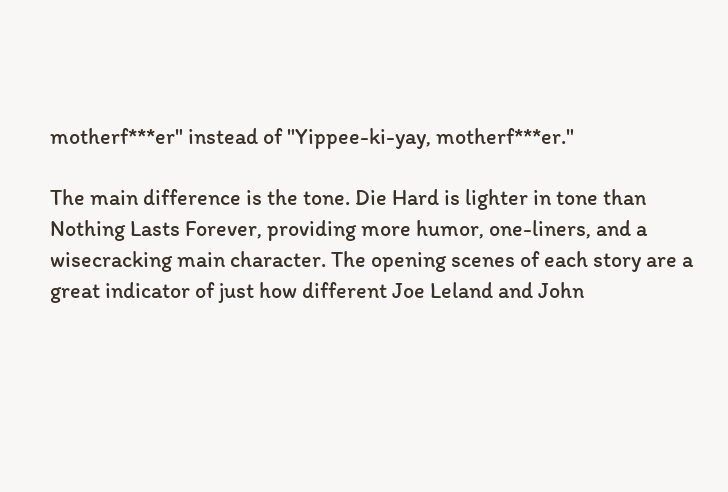motherf***er" instead of "Yippee-ki-yay, motherf***er."

The main difference is the tone. Die Hard is lighter in tone than Nothing Lasts Forever, providing more humor, one-liners, and a wisecracking main character. The opening scenes of each story are a great indicator of just how different Joe Leland and John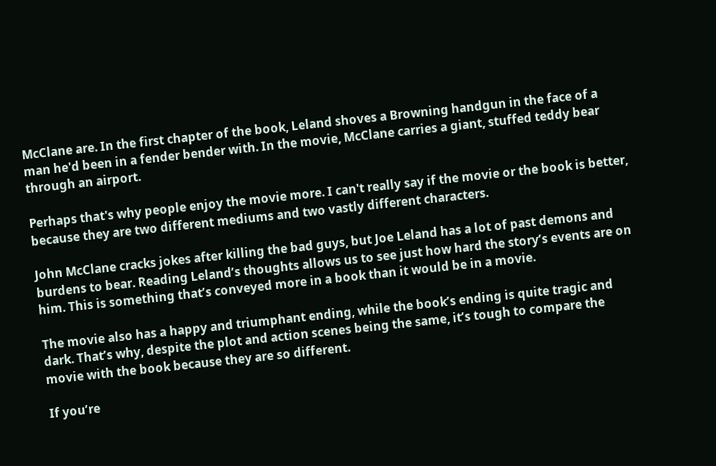McClane are. In the first chapter of the book, Leland shoves a Browning handgun in the face of a man he'd been in a fender bender with. In the movie, McClane carries a giant, stuffed teddy bear through an airport.

Perhaps that's why people enjoy the movie more. I can't really say if the movie or the book is better, because they are two different mediums and two vastly different characters.

John McClane cracks jokes after killing the bad guys, but Joe Leland has a lot of past demons and burdens to bear. Reading Leland’s thoughts allows us to see just how hard the story’s events are on him. This is something that’s conveyed more in a book than it would be in a movie.

The movie also has a happy and triumphant ending, while the book’s ending is quite tragic and dark. That’s why, despite the plot and action scenes being the same, it’s tough to compare the movie with the book because they are so different.

If you’re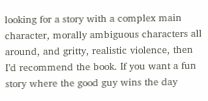looking for a story with a complex main character, morally ambiguous characters all around, and gritty, realistic violence, then I’d recommend the book. If you want a fun story where the good guy wins the day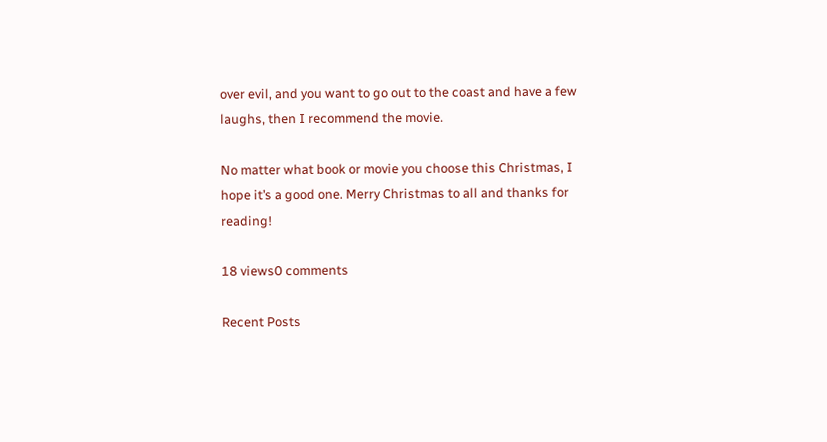over evil, and you want to go out to the coast and have a few laughs, then I recommend the movie.

No matter what book or movie you choose this Christmas, I hope it’s a good one. Merry Christmas to all and thanks for reading!

18 views0 comments

Recent Posts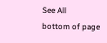See All
bottom of page